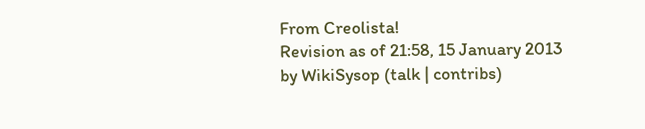From Creolista!
Revision as of 21:58, 15 January 2013 by WikiSysop (talk | contribs)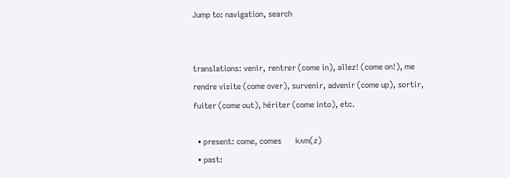Jump to: navigation, search


translations: venir, rentrer (come in), allez! (come on!), me rendre visite (come over), survenir, advenir (come up), sortir, fuiter (come out), hériter (come into), etc.

  • present: come, comes       kʌm(z)
  • past: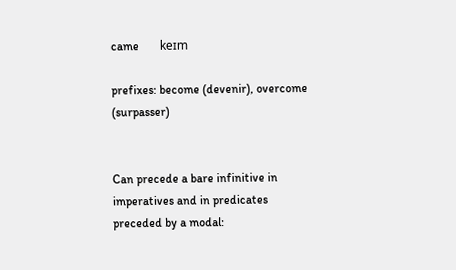came       keɪm

prefixes: become (devenir), overcome (surpasser)


Can precede a bare infinitive in imperatives and in predicates preceded by a modal: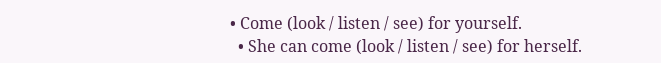• Come (look / listen / see) for yourself.
  • She can come (look / listen / see) for herself.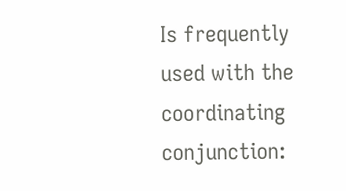Is frequently used with the coordinating conjunction: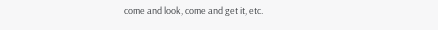come and look, come and get it, etc.